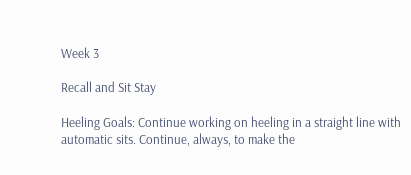Week 3

Recall and Sit Stay

Heeling Goals: Continue working on heeling in a straight line with automatic sits. Continue, always, to make the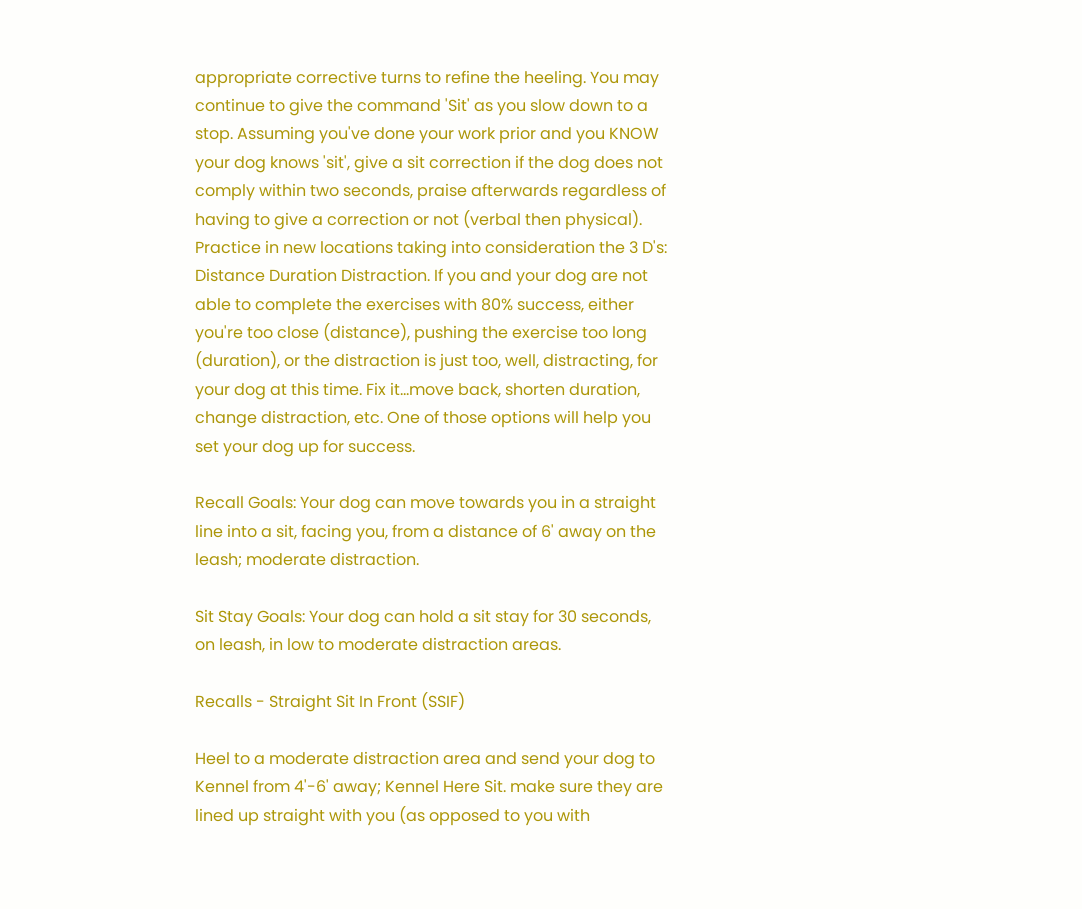appropriate corrective turns to refine the heeling. You may continue to give the command 'Sit' as you slow down to a stop. Assuming you've done your work prior and you KNOW your dog knows 'sit', give a sit correction if the dog does not comply within two seconds, praise afterwards regardless of having to give a correction or not (verbal then physical). Practice in new locations taking into consideration the 3 D's: Distance Duration Distraction. If you and your dog are not able to complete the exercises with 80% success, either you're too close (distance), pushing the exercise too long (duration), or the distraction is just too, well, distracting, for your dog at this time. Fix it...move back, shorten duration, change distraction, etc. One of those options will help you set your dog up for success.

Recall Goals: Your dog can move towards you in a straight line into a sit, facing you, from a distance of 6' away on the leash; moderate distraction.

Sit Stay Goals: Your dog can hold a sit stay for 30 seconds, on leash, in low to moderate distraction areas.

Recalls - Straight Sit In Front (SSIF)

Heel to a moderate distraction area and send your dog to Kennel from 4'-6' away; Kennel Here Sit. make sure they are lined up straight with you (as opposed to you with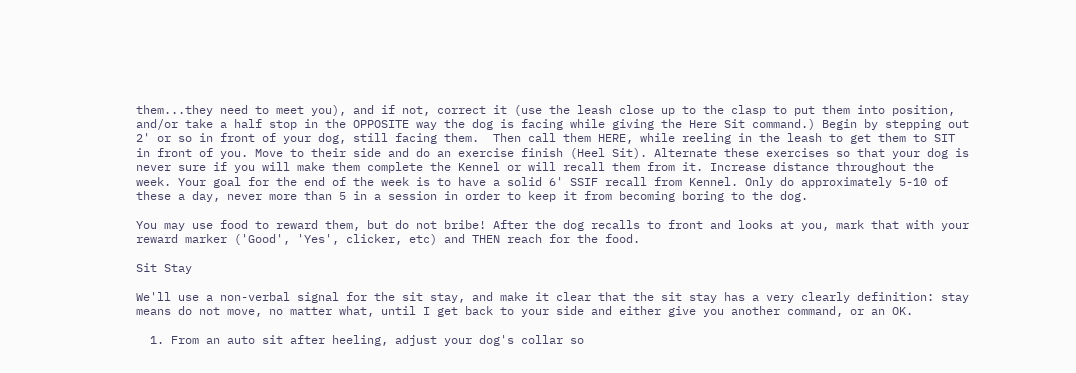them...they need to meet you), and if not, correct it (use the leash close up to the clasp to put them into position, and/or take a half stop in the OPPOSITE way the dog is facing while giving the Here Sit command.) Begin by stepping out 2' or so in front of your dog, still facing them.  Then call them HERE, while reeling in the leash to get them to SIT in front of you. Move to their side and do an exercise finish (Heel Sit). Alternate these exercises so that your dog is never sure if you will make them complete the Kennel or will recall them from it. Increase distance throughout the week. Your goal for the end of the week is to have a solid 6' SSIF recall from Kennel. Only do approximately 5-10 of these a day, never more than 5 in a session in order to keep it from becoming boring to the dog.

You may use food to reward them, but do not bribe! After the dog recalls to front and looks at you, mark that with your reward marker ('Good', 'Yes', clicker, etc) and THEN reach for the food.

Sit Stay

We'll use a non-verbal signal for the sit stay, and make it clear that the sit stay has a very clearly definition: stay means do not move, no matter what, until I get back to your side and either give you another command, or an OK.

  1. From an auto sit after heeling, adjust your dog's collar so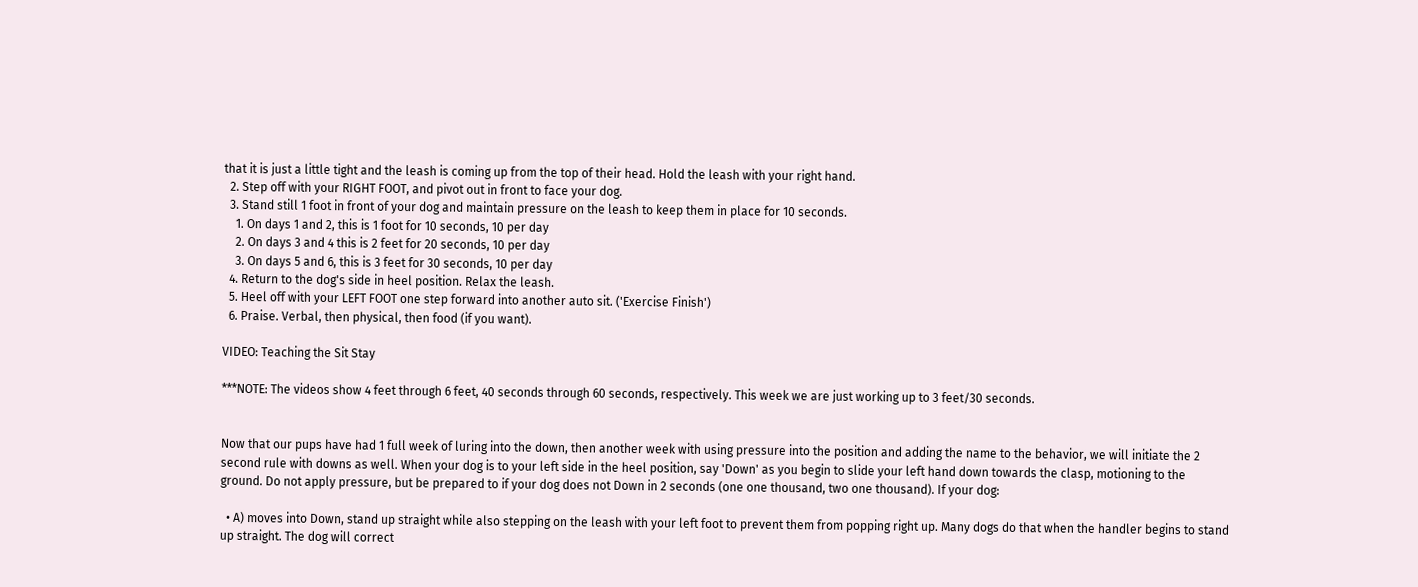that it is just a little tight and the leash is coming up from the top of their head. Hold the leash with your right hand.
  2. Step off with your RIGHT FOOT, and pivot out in front to face your dog.
  3. Stand still 1 foot in front of your dog and maintain pressure on the leash to keep them in place for 10 seconds.
    1. On days 1 and 2, this is 1 foot for 10 seconds, 10 per day
    2. On days 3 and 4 this is 2 feet for 20 seconds, 10 per day
    3. On days 5 and 6, this is 3 feet for 30 seconds, 10 per day
  4. Return to the dog's side in heel position. Relax the leash.
  5. Heel off with your LEFT FOOT one step forward into another auto sit. ('Exercise Finish')
  6. Praise. Verbal, then physical, then food (if you want).

VIDEO: Teaching the Sit Stay

***NOTE: The videos show 4 feet through 6 feet, 40 seconds through 60 seconds, respectively. This week we are just working up to 3 feet/30 seconds.


Now that our pups have had 1 full week of luring into the down, then another week with using pressure into the position and adding the name to the behavior, we will initiate the 2 second rule with downs as well. When your dog is to your left side in the heel position, say 'Down' as you begin to slide your left hand down towards the clasp, motioning to the ground. Do not apply pressure, but be prepared to if your dog does not Down in 2 seconds (one one thousand, two one thousand). If your dog:

  • A) moves into Down, stand up straight while also stepping on the leash with your left foot to prevent them from popping right up. Many dogs do that when the handler begins to stand up straight. The dog will correct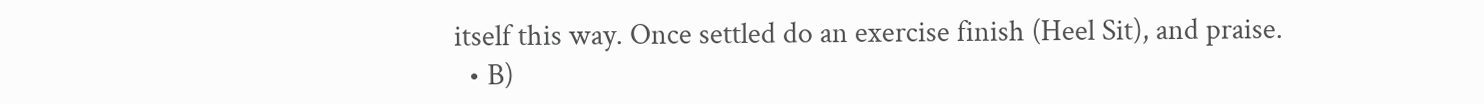itself this way. Once settled do an exercise finish (Heel Sit), and praise.
  • B)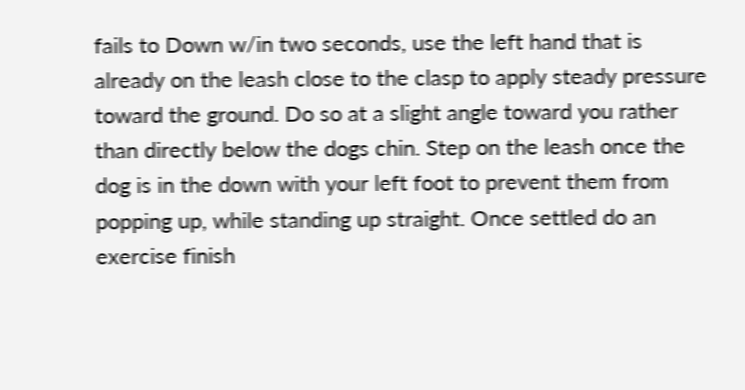fails to Down w/in two seconds, use the left hand that is already on the leash close to the clasp to apply steady pressure toward the ground. Do so at a slight angle toward you rather than directly below the dogs chin. Step on the leash once the dog is in the down with your left foot to prevent them from popping up, while standing up straight. Once settled do an exercise finish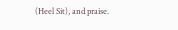(Heel Sit), and praise.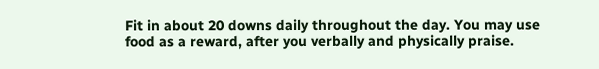Fit in about 20 downs daily throughout the day. You may use food as a reward, after you verbally and physically praise.